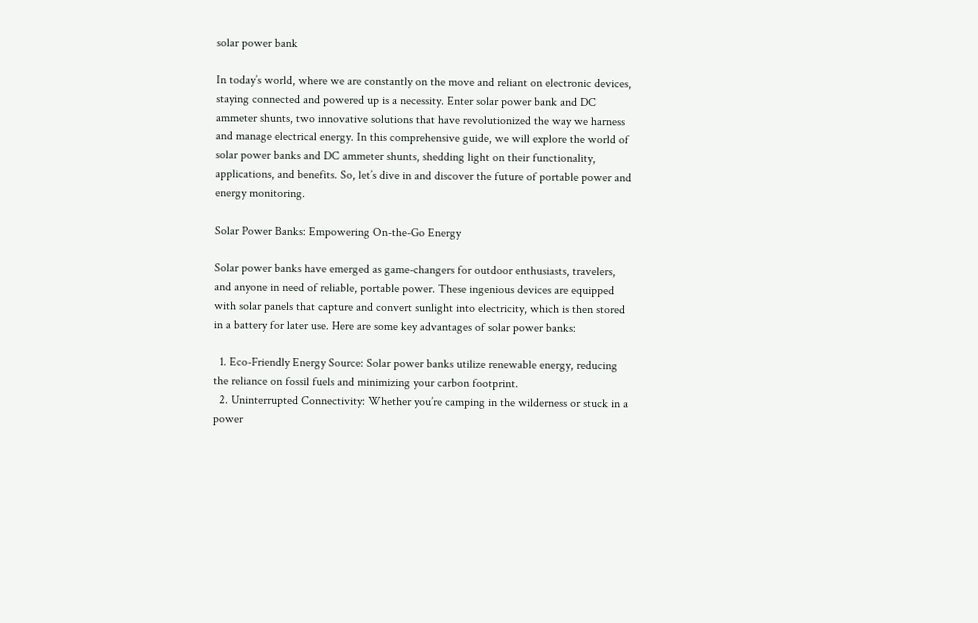solar power bank

In today’s world, where we are constantly on the move and reliant on electronic devices, staying connected and powered up is a necessity. Enter solar power bank and DC ammeter shunts, two innovative solutions that have revolutionized the way we harness and manage electrical energy. In this comprehensive guide, we will explore the world of solar power banks and DC ammeter shunts, shedding light on their functionality, applications, and benefits. So, let’s dive in and discover the future of portable power and energy monitoring.

Solar Power Banks: Empowering On-the-Go Energy

Solar power banks have emerged as game-changers for outdoor enthusiasts, travelers, and anyone in need of reliable, portable power. These ingenious devices are equipped with solar panels that capture and convert sunlight into electricity, which is then stored in a battery for later use. Here are some key advantages of solar power banks:

  1. Eco-Friendly Energy Source: Solar power banks utilize renewable energy, reducing the reliance on fossil fuels and minimizing your carbon footprint.
  2. Uninterrupted Connectivity: Whether you’re camping in the wilderness or stuck in a power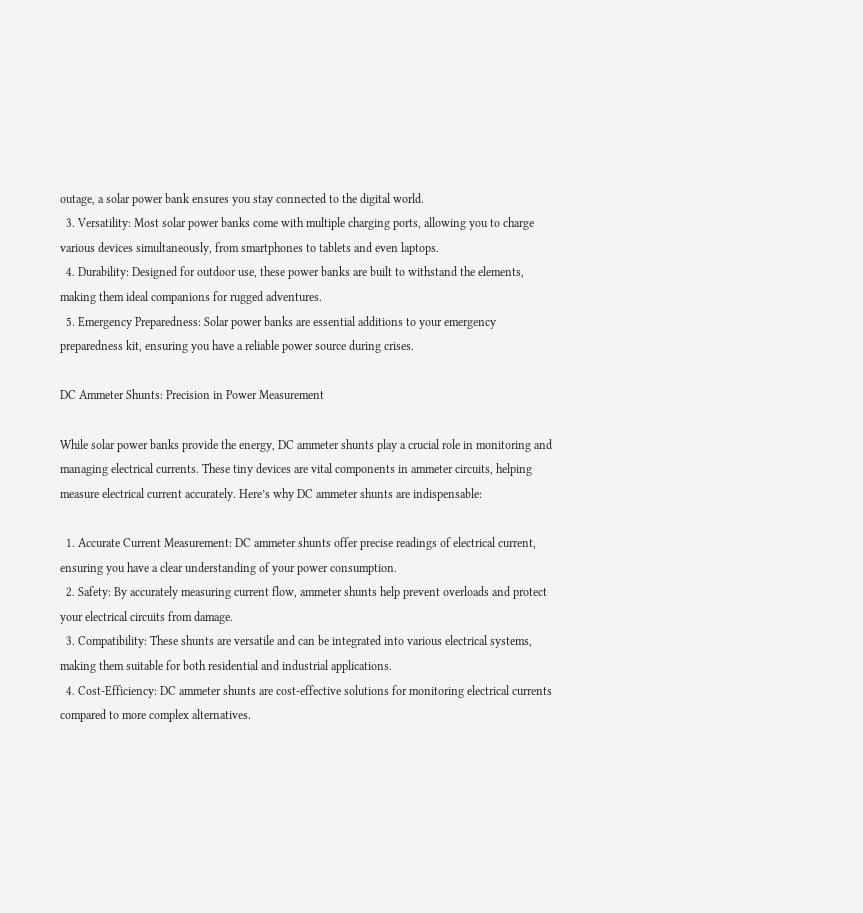outage, a solar power bank ensures you stay connected to the digital world.
  3. Versatility: Most solar power banks come with multiple charging ports, allowing you to charge various devices simultaneously, from smartphones to tablets and even laptops.
  4. Durability: Designed for outdoor use, these power banks are built to withstand the elements, making them ideal companions for rugged adventures.
  5. Emergency Preparedness: Solar power banks are essential additions to your emergency preparedness kit, ensuring you have a reliable power source during crises.

DC Ammeter Shunts: Precision in Power Measurement

While solar power banks provide the energy, DC ammeter shunts play a crucial role in monitoring and managing electrical currents. These tiny devices are vital components in ammeter circuits, helping measure electrical current accurately. Here’s why DC ammeter shunts are indispensable:

  1. Accurate Current Measurement: DC ammeter shunts offer precise readings of electrical current, ensuring you have a clear understanding of your power consumption.
  2. Safety: By accurately measuring current flow, ammeter shunts help prevent overloads and protect your electrical circuits from damage.
  3. Compatibility: These shunts are versatile and can be integrated into various electrical systems, making them suitable for both residential and industrial applications.
  4. Cost-Efficiency: DC ammeter shunts are cost-effective solutions for monitoring electrical currents compared to more complex alternatives.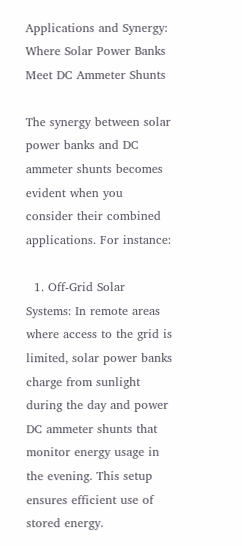Applications and Synergy: Where Solar Power Banks Meet DC Ammeter Shunts

The synergy between solar power banks and DC ammeter shunts becomes evident when you consider their combined applications. For instance:

  1. Off-Grid Solar Systems: In remote areas where access to the grid is limited, solar power banks charge from sunlight during the day and power DC ammeter shunts that monitor energy usage in the evening. This setup ensures efficient use of stored energy.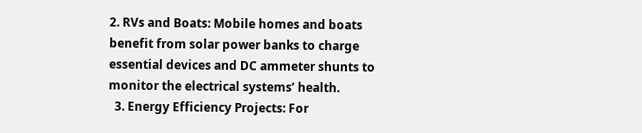2. RVs and Boats: Mobile homes and boats benefit from solar power banks to charge essential devices and DC ammeter shunts to monitor the electrical systems’ health.
  3. Energy Efficiency Projects: For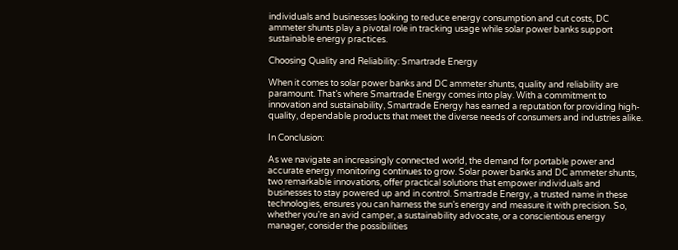individuals and businesses looking to reduce energy consumption and cut costs, DC ammeter shunts play a pivotal role in tracking usage while solar power banks support sustainable energy practices.

Choosing Quality and Reliability: Smartrade Energy

When it comes to solar power banks and DC ammeter shunts, quality and reliability are paramount. That’s where Smartrade Energy comes into play. With a commitment to innovation and sustainability, Smartrade Energy has earned a reputation for providing high-quality, dependable products that meet the diverse needs of consumers and industries alike.

In Conclusion:

As we navigate an increasingly connected world, the demand for portable power and accurate energy monitoring continues to grow. Solar power banks and DC ammeter shunts, two remarkable innovations, offer practical solutions that empower individuals and businesses to stay powered up and in control. Smartrade Energy, a trusted name in these technologies, ensures you can harness the sun’s energy and measure it with precision. So, whether you’re an avid camper, a sustainability advocate, or a conscientious energy manager, consider the possibilities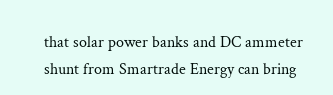that solar power banks and DC ammeter shunt from Smartrade Energy can bring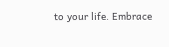to your life. Embrace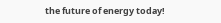the future of energy today!